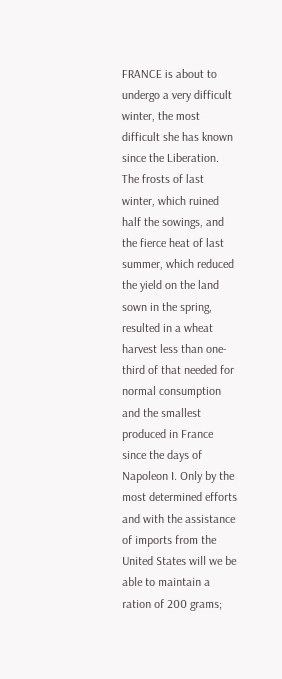FRANCE is about to undergo a very difficult winter, the most difficult she has known since the Liberation. The frosts of last winter, which ruined half the sowings, and the fierce heat of last summer, which reduced the yield on the land sown in the spring, resulted in a wheat harvest less than one-third of that needed for normal consumption and the smallest produced in France since the days of Napoleon I. Only by the most determined efforts and with the assistance of imports from the United States will we be able to maintain a ration of 200 grams;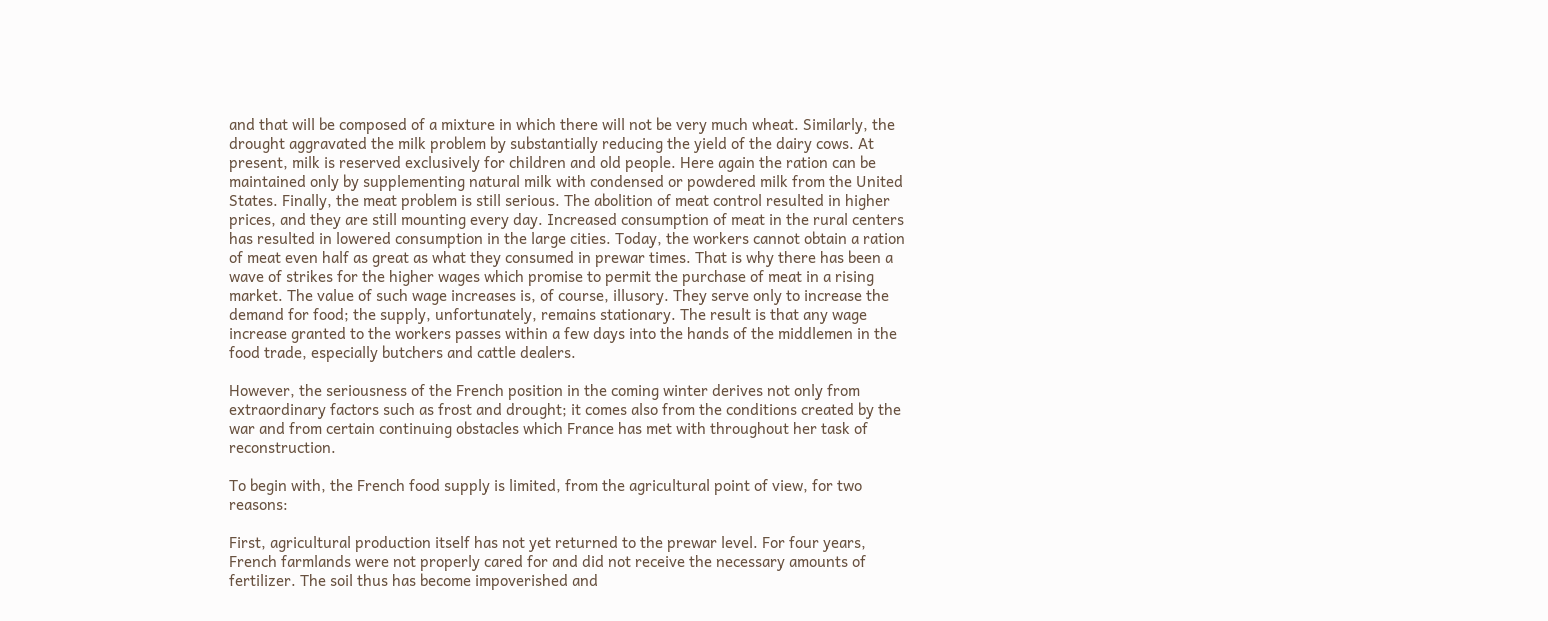and that will be composed of a mixture in which there will not be very much wheat. Similarly, the drought aggravated the milk problem by substantially reducing the yield of the dairy cows. At present, milk is reserved exclusively for children and old people. Here again the ration can be maintained only by supplementing natural milk with condensed or powdered milk from the United States. Finally, the meat problem is still serious. The abolition of meat control resulted in higher prices, and they are still mounting every day. Increased consumption of meat in the rural centers has resulted in lowered consumption in the large cities. Today, the workers cannot obtain a ration of meat even half as great as what they consumed in prewar times. That is why there has been a wave of strikes for the higher wages which promise to permit the purchase of meat in a rising market. The value of such wage increases is, of course, illusory. They serve only to increase the demand for food; the supply, unfortunately, remains stationary. The result is that any wage increase granted to the workers passes within a few days into the hands of the middlemen in the food trade, especially butchers and cattle dealers.

However, the seriousness of the French position in the coming winter derives not only from extraordinary factors such as frost and drought; it comes also from the conditions created by the war and from certain continuing obstacles which France has met with throughout her task of reconstruction.

To begin with, the French food supply is limited, from the agricultural point of view, for two reasons:

First, agricultural production itself has not yet returned to the prewar level. For four years, French farmlands were not properly cared for and did not receive the necessary amounts of fertilizer. The soil thus has become impoverished and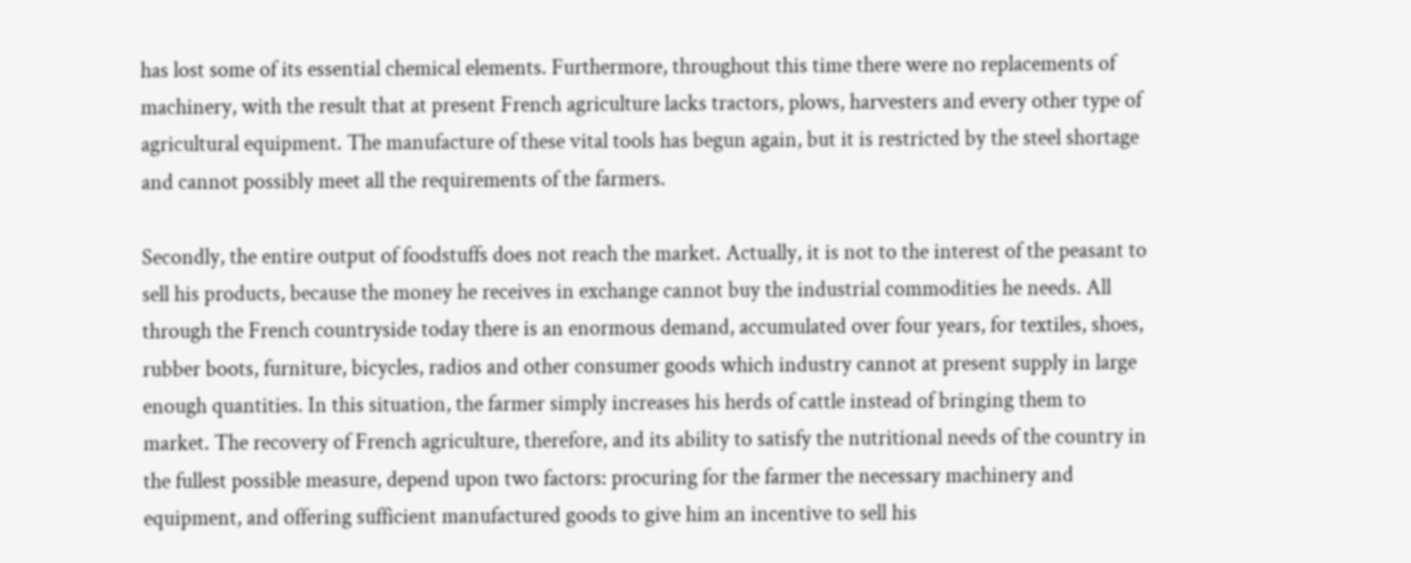has lost some of its essential chemical elements. Furthermore, throughout this time there were no replacements of machinery, with the result that at present French agriculture lacks tractors, plows, harvesters and every other type of agricultural equipment. The manufacture of these vital tools has begun again, but it is restricted by the steel shortage and cannot possibly meet all the requirements of the farmers.

Secondly, the entire output of foodstuffs does not reach the market. Actually, it is not to the interest of the peasant to sell his products, because the money he receives in exchange cannot buy the industrial commodities he needs. All through the French countryside today there is an enormous demand, accumulated over four years, for textiles, shoes, rubber boots, furniture, bicycles, radios and other consumer goods which industry cannot at present supply in large enough quantities. In this situation, the farmer simply increases his herds of cattle instead of bringing them to market. The recovery of French agriculture, therefore, and its ability to satisfy the nutritional needs of the country in the fullest possible measure, depend upon two factors: procuring for the farmer the necessary machinery and equipment, and offering sufficient manufactured goods to give him an incentive to sell his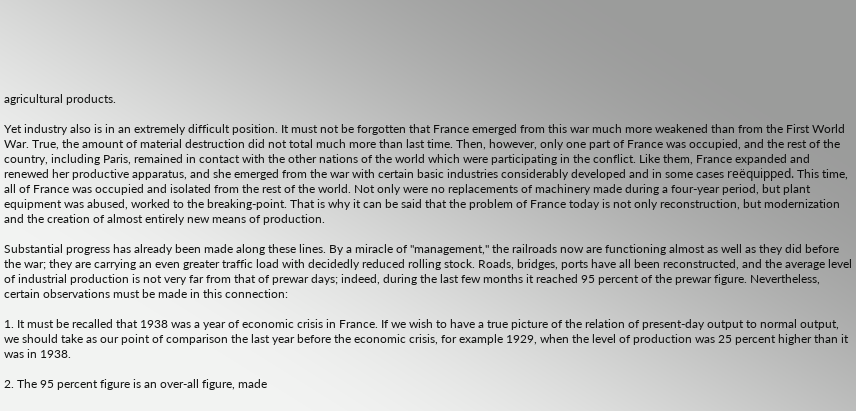agricultural products.

Yet industry also is in an extremely difficult position. It must not be forgotten that France emerged from this war much more weakened than from the First World War. True, the amount of material destruction did not total much more than last time. Then, however, only one part of France was occupied, and the rest of the country, including Paris, remained in contact with the other nations of the world which were participating in the conflict. Like them, France expanded and renewed her productive apparatus, and she emerged from the war with certain basic industries considerably developed and in some cases reëquipped. This time, all of France was occupied and isolated from the rest of the world. Not only were no replacements of machinery made during a four-year period, but plant equipment was abused, worked to the breaking-point. That is why it can be said that the problem of France today is not only reconstruction, but modernization and the creation of almost entirely new means of production.

Substantial progress has already been made along these lines. By a miracle of "management," the railroads now are functioning almost as well as they did before the war; they are carrying an even greater traffic load with decidedly reduced rolling stock. Roads, bridges, ports have all been reconstructed, and the average level of industrial production is not very far from that of prewar days; indeed, during the last few months it reached 95 percent of the prewar figure. Nevertheless, certain observations must be made in this connection:

1. It must be recalled that 1938 was a year of economic crisis in France. If we wish to have a true picture of the relation of present-day output to normal output, we should take as our point of comparison the last year before the economic crisis, for example 1929, when the level of production was 25 percent higher than it was in 1938.

2. The 95 percent figure is an over-all figure, made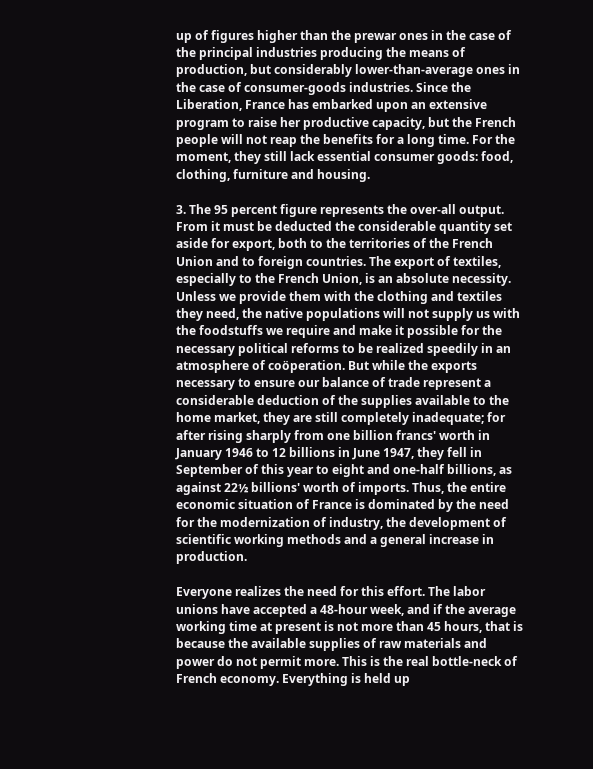up of figures higher than the prewar ones in the case of the principal industries producing the means of production, but considerably lower-than-average ones in the case of consumer-goods industries. Since the Liberation, France has embarked upon an extensive program to raise her productive capacity, but the French people will not reap the benefits for a long time. For the moment, they still lack essential consumer goods: food, clothing, furniture and housing.

3. The 95 percent figure represents the over-all output. From it must be deducted the considerable quantity set aside for export, both to the territories of the French Union and to foreign countries. The export of textiles, especially to the French Union, is an absolute necessity. Unless we provide them with the clothing and textiles they need, the native populations will not supply us with the foodstuffs we require and make it possible for the necessary political reforms to be realized speedily in an atmosphere of coöperation. But while the exports necessary to ensure our balance of trade represent a considerable deduction of the supplies available to the home market, they are still completely inadequate; for after rising sharply from one billion francs' worth in January 1946 to 12 billions in June 1947, they fell in September of this year to eight and one-half billions, as against 22½ billions' worth of imports. Thus, the entire economic situation of France is dominated by the need for the modernization of industry, the development of scientific working methods and a general increase in production.

Everyone realizes the need for this effort. The labor unions have accepted a 48-hour week, and if the average working time at present is not more than 45 hours, that is because the available supplies of raw materials and power do not permit more. This is the real bottle-neck of French economy. Everything is held up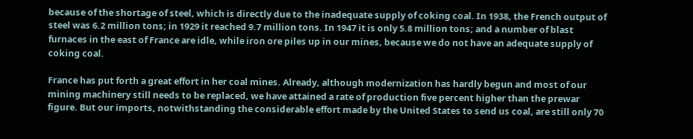because of the shortage of steel, which is directly due to the inadequate supply of coking coal. In 1938, the French output of steel was 6.2 million tons; in 1929 it reached 9.7 million tons. In 1947 it is only 5.8 million tons; and a number of blast furnaces in the east of France are idle, while iron ore piles up in our mines, because we do not have an adequate supply of coking coal.

France has put forth a great effort in her coal mines. Already, although modernization has hardly begun and most of our mining machinery still needs to be replaced, we have attained a rate of production five percent higher than the prewar figure. But our imports, notwithstanding the considerable effort made by the United States to send us coal, are still only 70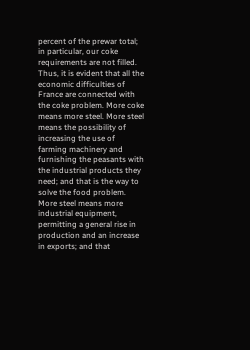percent of the prewar total; in particular, our coke requirements are not filled. Thus, it is evident that all the economic difficulties of France are connected with the coke problem. More coke means more steel. More steel means the possibility of increasing the use of farming machinery and furnishing the peasants with the industrial products they need; and that is the way to solve the food problem. More steel means more industrial equipment, permitting a general rise in production and an increase in exports; and that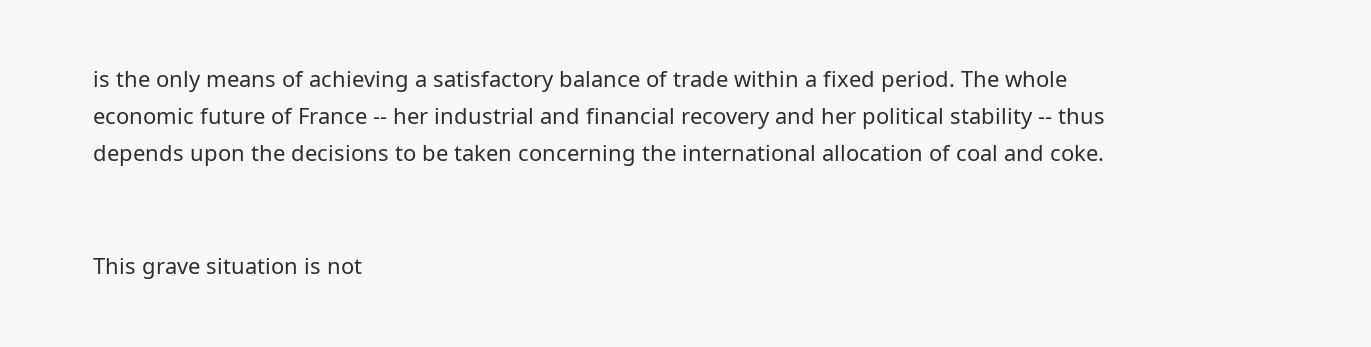is the only means of achieving a satisfactory balance of trade within a fixed period. The whole economic future of France -- her industrial and financial recovery and her political stability -- thus depends upon the decisions to be taken concerning the international allocation of coal and coke.


This grave situation is not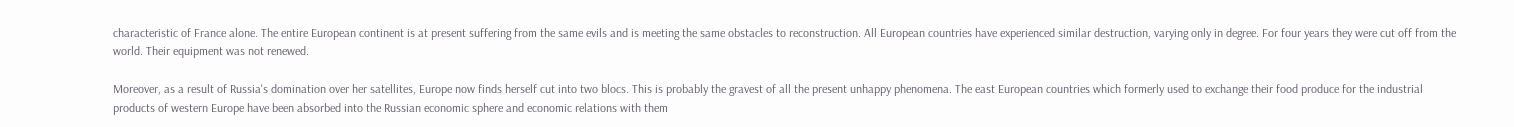characteristic of France alone. The entire European continent is at present suffering from the same evils and is meeting the same obstacles to reconstruction. All European countries have experienced similar destruction, varying only in degree. For four years they were cut off from the world. Their equipment was not renewed.

Moreover, as a result of Russia's domination over her satellites, Europe now finds herself cut into two blocs. This is probably the gravest of all the present unhappy phenomena. The east European countries which formerly used to exchange their food produce for the industrial products of western Europe have been absorbed into the Russian economic sphere and economic relations with them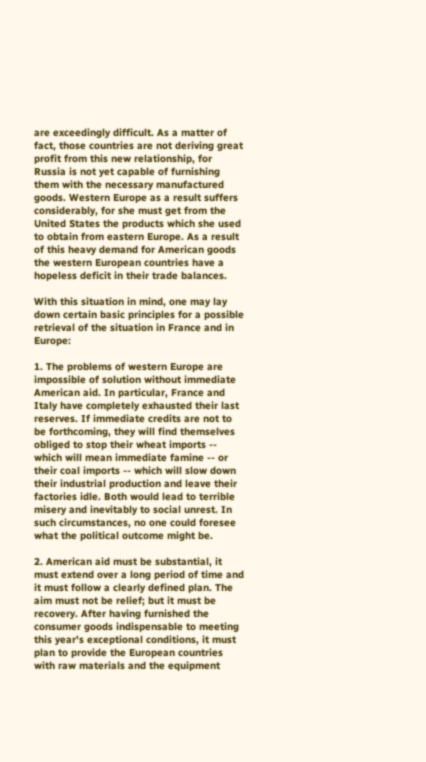are exceedingly difficult. As a matter of fact, those countries are not deriving great profit from this new relationship, for Russia is not yet capable of furnishing them with the necessary manufactured goods. Western Europe as a result suffers considerably, for she must get from the United States the products which she used to obtain from eastern Europe. As a result of this heavy demand for American goods the western European countries have a hopeless deficit in their trade balances.

With this situation in mind, one may lay down certain basic principles for a possible retrieval of the situation in France and in Europe:

1. The problems of western Europe are impossible of solution without immediate American aid. In particular, France and Italy have completely exhausted their last reserves. If immediate credits are not to be forthcoming, they will find themselves obliged to stop their wheat imports -- which will mean immediate famine -- or their coal imports -- which will slow down their industrial production and leave their factories idle. Both would lead to terrible misery and inevitably to social unrest. In such circumstances, no one could foresee what the political outcome might be.

2. American aid must be substantial, it must extend over a long period of time and it must follow a clearly defined plan. The aim must not be relief; but it must be recovery. After having furnished the consumer goods indispensable to meeting this year's exceptional conditions, it must plan to provide the European countries with raw materials and the equipment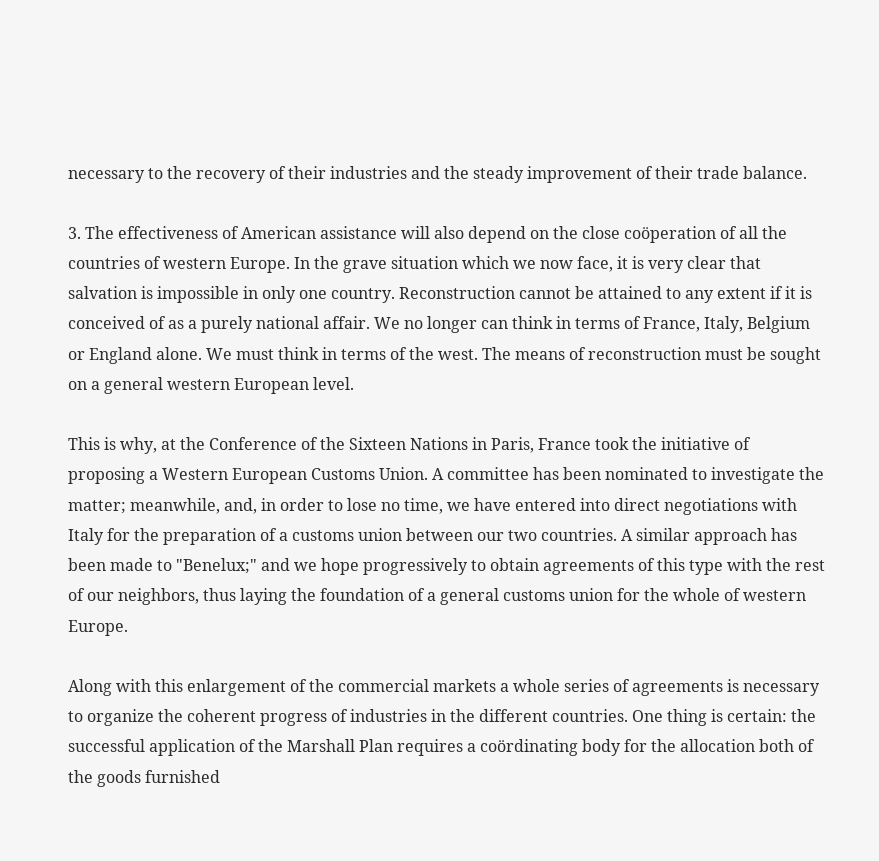necessary to the recovery of their industries and the steady improvement of their trade balance.

3. The effectiveness of American assistance will also depend on the close coöperation of all the countries of western Europe. In the grave situation which we now face, it is very clear that salvation is impossible in only one country. Reconstruction cannot be attained to any extent if it is conceived of as a purely national affair. We no longer can think in terms of France, Italy, Belgium or England alone. We must think in terms of the west. The means of reconstruction must be sought on a general western European level.

This is why, at the Conference of the Sixteen Nations in Paris, France took the initiative of proposing a Western European Customs Union. A committee has been nominated to investigate the matter; meanwhile, and, in order to lose no time, we have entered into direct negotiations with Italy for the preparation of a customs union between our two countries. A similar approach has been made to "Benelux;" and we hope progressively to obtain agreements of this type with the rest of our neighbors, thus laying the foundation of a general customs union for the whole of western Europe.

Along with this enlargement of the commercial markets a whole series of agreements is necessary to organize the coherent progress of industries in the different countries. One thing is certain: the successful application of the Marshall Plan requires a coördinating body for the allocation both of the goods furnished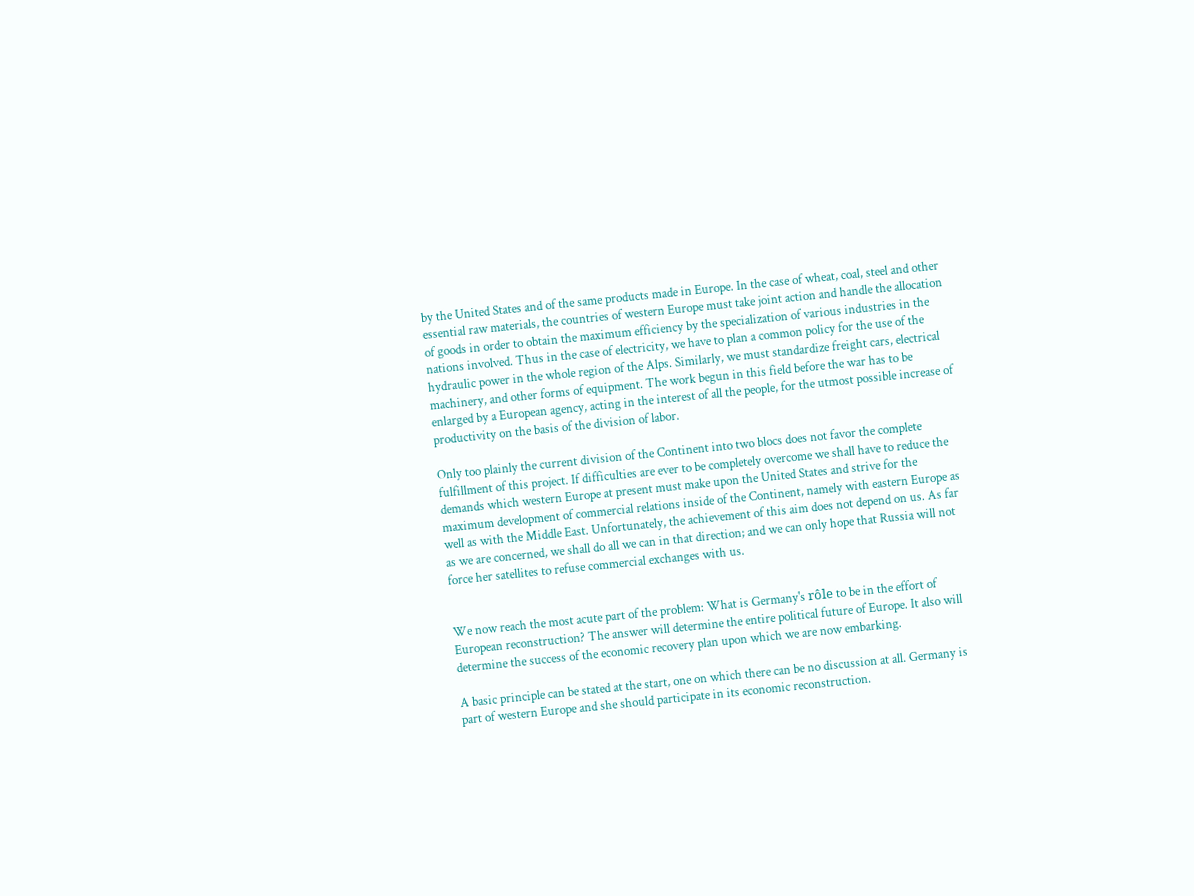by the United States and of the same products made in Europe. In the case of wheat, coal, steel and other essential raw materials, the countries of western Europe must take joint action and handle the allocation of goods in order to obtain the maximum efficiency by the specialization of various industries in the nations involved. Thus in the case of electricity, we have to plan a common policy for the use of the hydraulic power in the whole region of the Alps. Similarly, we must standardize freight cars, electrical machinery, and other forms of equipment. The work begun in this field before the war has to be enlarged by a European agency, acting in the interest of all the people, for the utmost possible increase of productivity on the basis of the division of labor.

Only too plainly the current division of the Continent into two blocs does not favor the complete fulfillment of this project. If difficulties are ever to be completely overcome we shall have to reduce the demands which western Europe at present must make upon the United States and strive for the maximum development of commercial relations inside of the Continent, namely with eastern Europe as well as with the Middle East. Unfortunately, the achievement of this aim does not depend on us. As far as we are concerned, we shall do all we can in that direction; and we can only hope that Russia will not force her satellites to refuse commercial exchanges with us.


We now reach the most acute part of the problem: What is Germany's rôle to be in the effort of European reconstruction? The answer will determine the entire political future of Europe. It also will determine the success of the economic recovery plan upon which we are now embarking.

A basic principle can be stated at the start, one on which there can be no discussion at all. Germany is part of western Europe and she should participate in its economic reconstruction.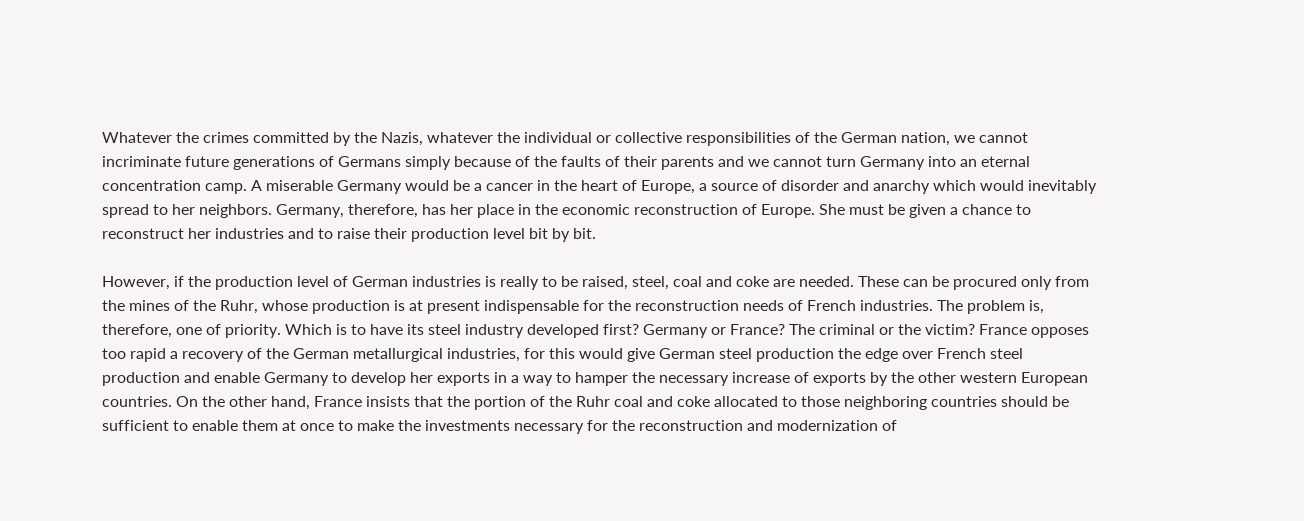Whatever the crimes committed by the Nazis, whatever the individual or collective responsibilities of the German nation, we cannot incriminate future generations of Germans simply because of the faults of their parents and we cannot turn Germany into an eternal concentration camp. A miserable Germany would be a cancer in the heart of Europe, a source of disorder and anarchy which would inevitably spread to her neighbors. Germany, therefore, has her place in the economic reconstruction of Europe. She must be given a chance to reconstruct her industries and to raise their production level bit by bit.

However, if the production level of German industries is really to be raised, steel, coal and coke are needed. These can be procured only from the mines of the Ruhr, whose production is at present indispensable for the reconstruction needs of French industries. The problem is, therefore, one of priority. Which is to have its steel industry developed first? Germany or France? The criminal or the victim? France opposes too rapid a recovery of the German metallurgical industries, for this would give German steel production the edge over French steel production and enable Germany to develop her exports in a way to hamper the necessary increase of exports by the other western European countries. On the other hand, France insists that the portion of the Ruhr coal and coke allocated to those neighboring countries should be sufficient to enable them at once to make the investments necessary for the reconstruction and modernization of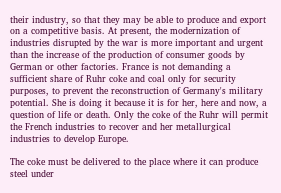their industry, so that they may be able to produce and export on a competitive basis. At present, the modernization of industries disrupted by the war is more important and urgent than the increase of the production of consumer goods by German or other factories. France is not demanding a sufficient share of Ruhr coke and coal only for security purposes, to prevent the reconstruction of Germany's military potential. She is doing it because it is for her, here and now, a question of life or death. Only the coke of the Ruhr will permit the French industries to recover and her metallurgical industries to develop Europe.

The coke must be delivered to the place where it can produce steel under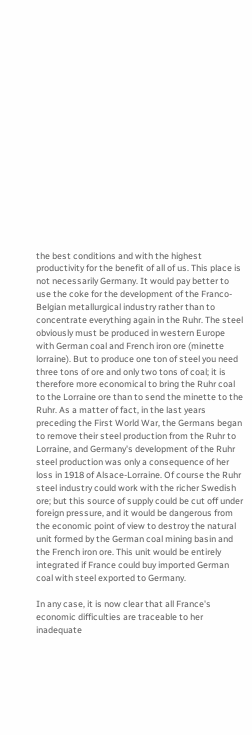the best conditions and with the highest productivity for the benefit of all of us. This place is not necessarily Germany. It would pay better to use the coke for the development of the Franco-Belgian metallurgical industry rather than to concentrate everything again in the Ruhr. The steel obviously must be produced in western Europe with German coal and French iron ore (minette lorraine). But to produce one ton of steel you need three tons of ore and only two tons of coal; it is therefore more economical to bring the Ruhr coal to the Lorraine ore than to send the minette to the Ruhr. As a matter of fact, in the last years preceding the First World War, the Germans began to remove their steel production from the Ruhr to Lorraine, and Germany's development of the Ruhr steel production was only a consequence of her loss in 1918 of Alsace-Lorraine. Of course the Ruhr steel industry could work with the richer Swedish ore; but this source of supply could be cut off under foreign pressure, and it would be dangerous from the economic point of view to destroy the natural unit formed by the German coal mining basin and the French iron ore. This unit would be entirely integrated if France could buy imported German coal with steel exported to Germany.

In any case, it is now clear that all France's economic difficulties are traceable to her inadequate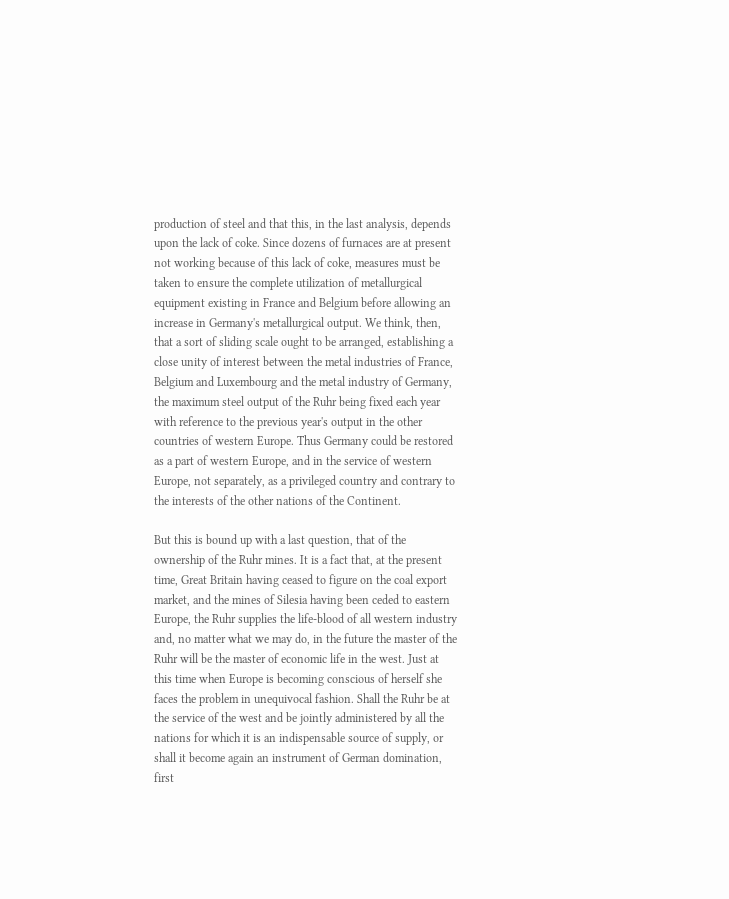production of steel and that this, in the last analysis, depends upon the lack of coke. Since dozens of furnaces are at present not working because of this lack of coke, measures must be taken to ensure the complete utilization of metallurgical equipment existing in France and Belgium before allowing an increase in Germany's metallurgical output. We think, then, that a sort of sliding scale ought to be arranged, establishing a close unity of interest between the metal industries of France, Belgium and Luxembourg and the metal industry of Germany, the maximum steel output of the Ruhr being fixed each year with reference to the previous year's output in the other countries of western Europe. Thus Germany could be restored as a part of western Europe, and in the service of western Europe, not separately, as a privileged country and contrary to the interests of the other nations of the Continent.

But this is bound up with a last question, that of the ownership of the Ruhr mines. It is a fact that, at the present time, Great Britain having ceased to figure on the coal export market, and the mines of Silesia having been ceded to eastern Europe, the Ruhr supplies the life-blood of all western industry and, no matter what we may do, in the future the master of the Ruhr will be the master of economic life in the west. Just at this time when Europe is becoming conscious of herself she faces the problem in unequivocal fashion. Shall the Ruhr be at the service of the west and be jointly administered by all the nations for which it is an indispensable source of supply, or shall it become again an instrument of German domination, first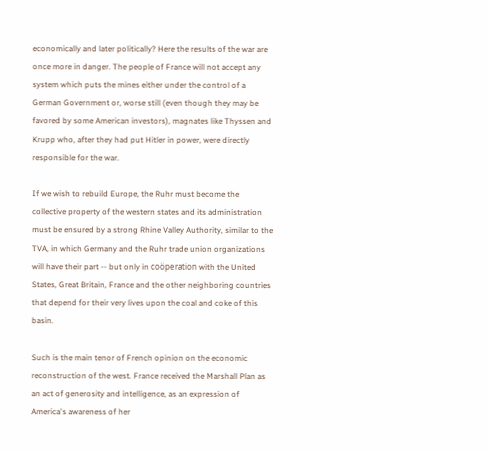economically and later politically? Here the results of the war are once more in danger. The people of France will not accept any system which puts the mines either under the control of a German Government or, worse still (even though they may be favored by some American investors), magnates like Thyssen and Krupp who, after they had put Hitler in power, were directly responsible for the war.

If we wish to rebuild Europe, the Ruhr must become the collective property of the western states and its administration must be ensured by a strong Rhine Valley Authority, similar to the TVA, in which Germany and the Ruhr trade union organizations will have their part -- but only in coöperation with the United States, Great Britain, France and the other neighboring countries that depend for their very lives upon the coal and coke of this basin.

Such is the main tenor of French opinion on the economic reconstruction of the west. France received the Marshall Plan as an act of generosity and intelligence, as an expression of America's awareness of her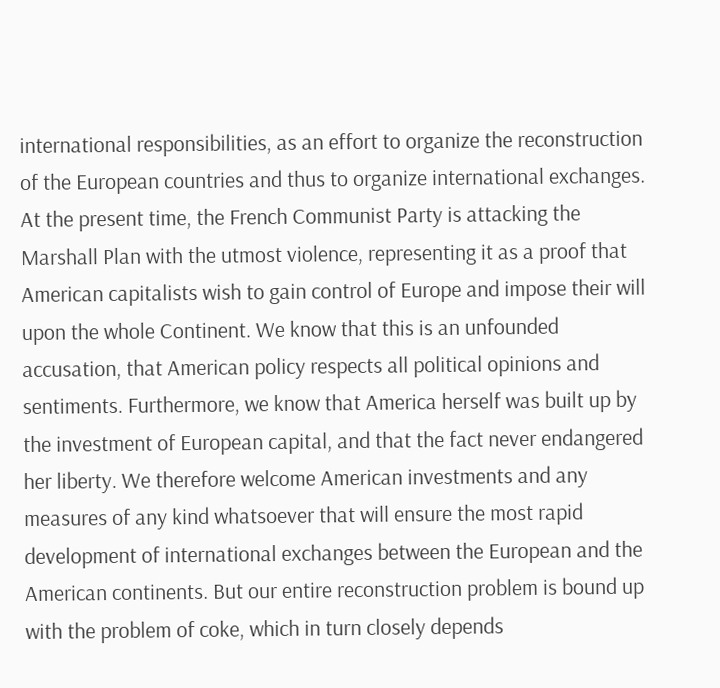international responsibilities, as an effort to organize the reconstruction of the European countries and thus to organize international exchanges. At the present time, the French Communist Party is attacking the Marshall Plan with the utmost violence, representing it as a proof that American capitalists wish to gain control of Europe and impose their will upon the whole Continent. We know that this is an unfounded accusation, that American policy respects all political opinions and sentiments. Furthermore, we know that America herself was built up by the investment of European capital, and that the fact never endangered her liberty. We therefore welcome American investments and any measures of any kind whatsoever that will ensure the most rapid development of international exchanges between the European and the American continents. But our entire reconstruction problem is bound up with the problem of coke, which in turn closely depends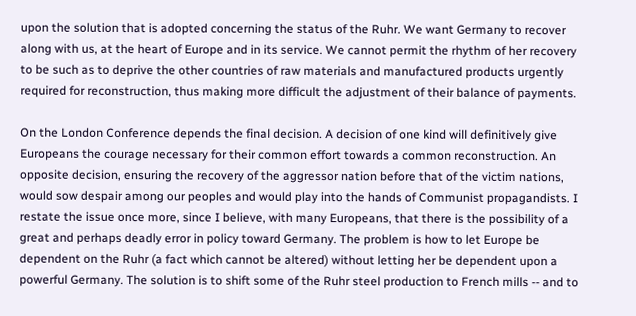upon the solution that is adopted concerning the status of the Ruhr. We want Germany to recover along with us, at the heart of Europe and in its service. We cannot permit the rhythm of her recovery to be such as to deprive the other countries of raw materials and manufactured products urgently required for reconstruction, thus making more difficult the adjustment of their balance of payments.

On the London Conference depends the final decision. A decision of one kind will definitively give Europeans the courage necessary for their common effort towards a common reconstruction. An opposite decision, ensuring the recovery of the aggressor nation before that of the victim nations, would sow despair among our peoples and would play into the hands of Communist propagandists. I restate the issue once more, since I believe, with many Europeans, that there is the possibility of a great and perhaps deadly error in policy toward Germany. The problem is how to let Europe be dependent on the Ruhr (a fact which cannot be altered) without letting her be dependent upon a powerful Germany. The solution is to shift some of the Ruhr steel production to French mills -- and to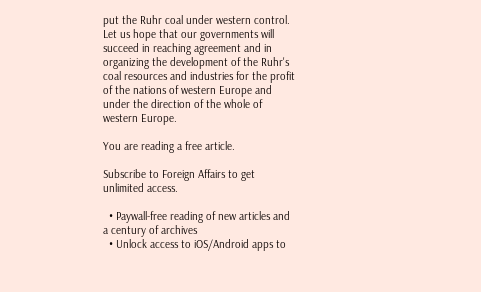put the Ruhr coal under western control. Let us hope that our governments will succeed in reaching agreement and in organizing the development of the Ruhr's coal resources and industries for the profit of the nations of western Europe and under the direction of the whole of western Europe.

You are reading a free article.

Subscribe to Foreign Affairs to get unlimited access.

  • Paywall-free reading of new articles and a century of archives
  • Unlock access to iOS/Android apps to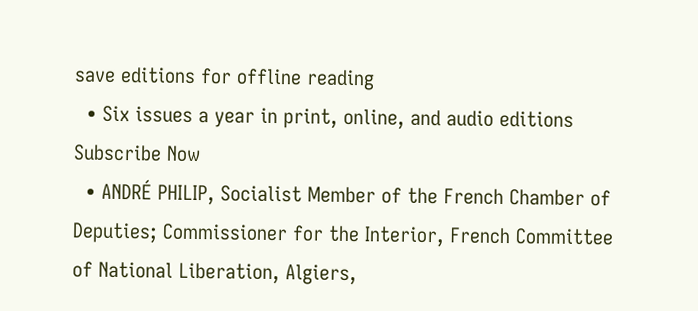save editions for offline reading
  • Six issues a year in print, online, and audio editions
Subscribe Now
  • ANDRÉ PHILIP, Socialist Member of the French Chamber of Deputies; Commissioner for the Interior, French Committee of National Liberation, Algiers,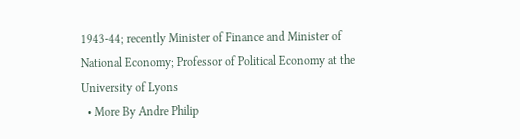1943-44; recently Minister of Finance and Minister of National Economy; Professor of Political Economy at the University of Lyons
  • More By Andre Philip